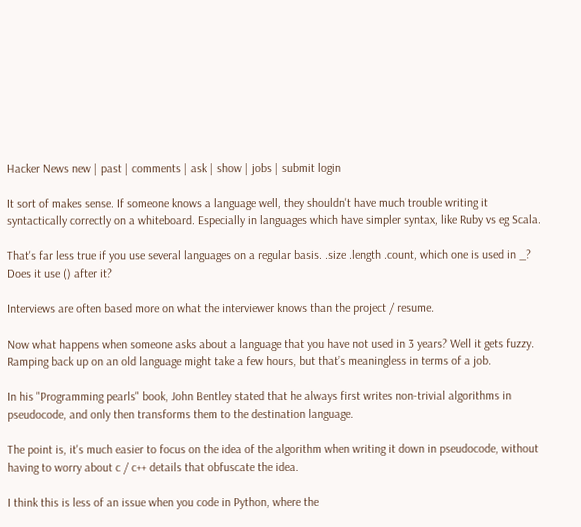Hacker News new | past | comments | ask | show | jobs | submit login

It sort of makes sense. If someone knows a language well, they shouldn't have much trouble writing it syntactically correctly on a whiteboard. Especially in languages which have simpler syntax, like Ruby vs eg Scala.

That's far less true if you use several languages on a regular basis. .size .length .count, which one is used in _? Does it use () after it?

Interviews are often based more on what the interviewer knows than the project / resume.

Now what happens when someone asks about a language that you have not used in 3 years? Well it gets fuzzy. Ramping back up on an old language might take a few hours, but that’s meaningless in terms of a job.

In his "Programming pearls" book, John Bentley stated that he always first writes non-trivial algorithms in pseudocode, and only then transforms them to the destination language.

The point is, it's much easier to focus on the idea of the algorithm when writing it down in pseudocode, without having to worry about c / c++ details that obfuscate the idea.

I think this is less of an issue when you code in Python, where the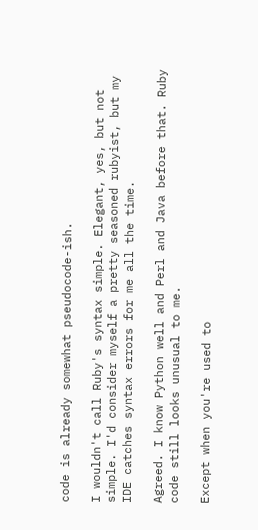code is already somewhat pseudocode-ish.

I wouldn't call Ruby's syntax simple. Elegant, yes, but not simple. I'd consider myself a pretty seasoned rubyist, but my IDE catches syntax errors for me all the time.

Agreed. I know Python well and Perl and Java before that. Ruby code still looks unusual to me.

Except when you're used to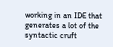working in an IDE that generates a lot of the syntactic cruft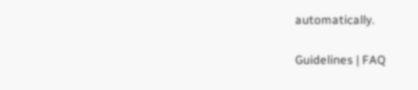automatically.

Guidelines | FAQ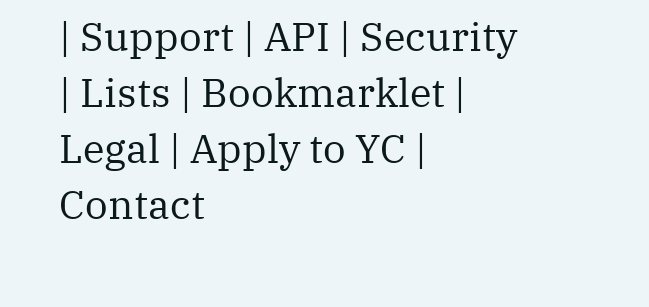| Support | API | Security | Lists | Bookmarklet | Legal | Apply to YC | Contact